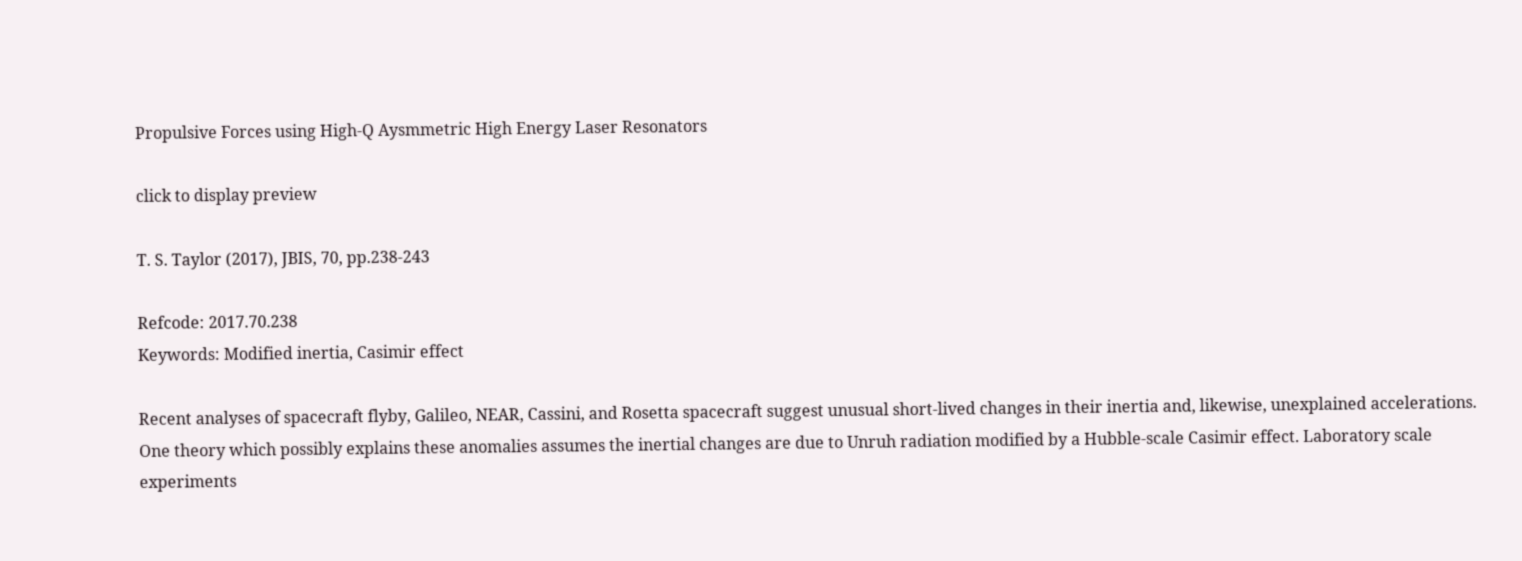Propulsive Forces using High-Q Aysmmetric High Energy Laser Resonators

click to display preview

T. S. Taylor (2017), JBIS, 70, pp.238-243

Refcode: 2017.70.238
Keywords: Modified inertia, Casimir effect

Recent analyses of spacecraft flyby, Galileo, NEAR, Cassini, and Rosetta spacecraft suggest unusual short-lived changes in their inertia and, likewise, unexplained accelerations. One theory which possibly explains these anomalies assumes the inertial changes are due to Unruh radiation modified by a Hubble-scale Casimir effect. Laboratory scale experiments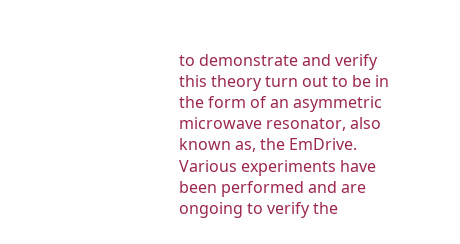to demonstrate and verify this theory turn out to be in the form of an asymmetric microwave resonator, also known as, the EmDrive. Various experiments have been performed and are ongoing to verify the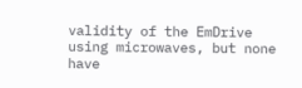validity of the EmDrive using microwaves, but none have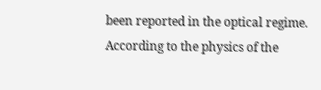been reported in the optical regime. According to the physics of the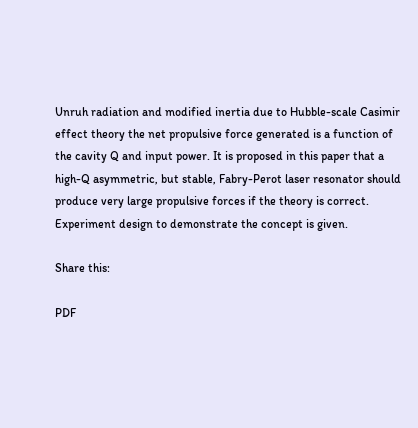Unruh radiation and modified inertia due to Hubble-scale Casimir effect theory the net propulsive force generated is a function of the cavity Q and input power. It is proposed in this paper that a high-Q asymmetric, but stable, Fabry-Perot laser resonator should produce very large propulsive forces if the theory is correct. Experiment design to demonstrate the concept is given.

Share this:

PDF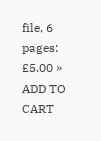file, 6 pages: £5.00 » ADD TO CART